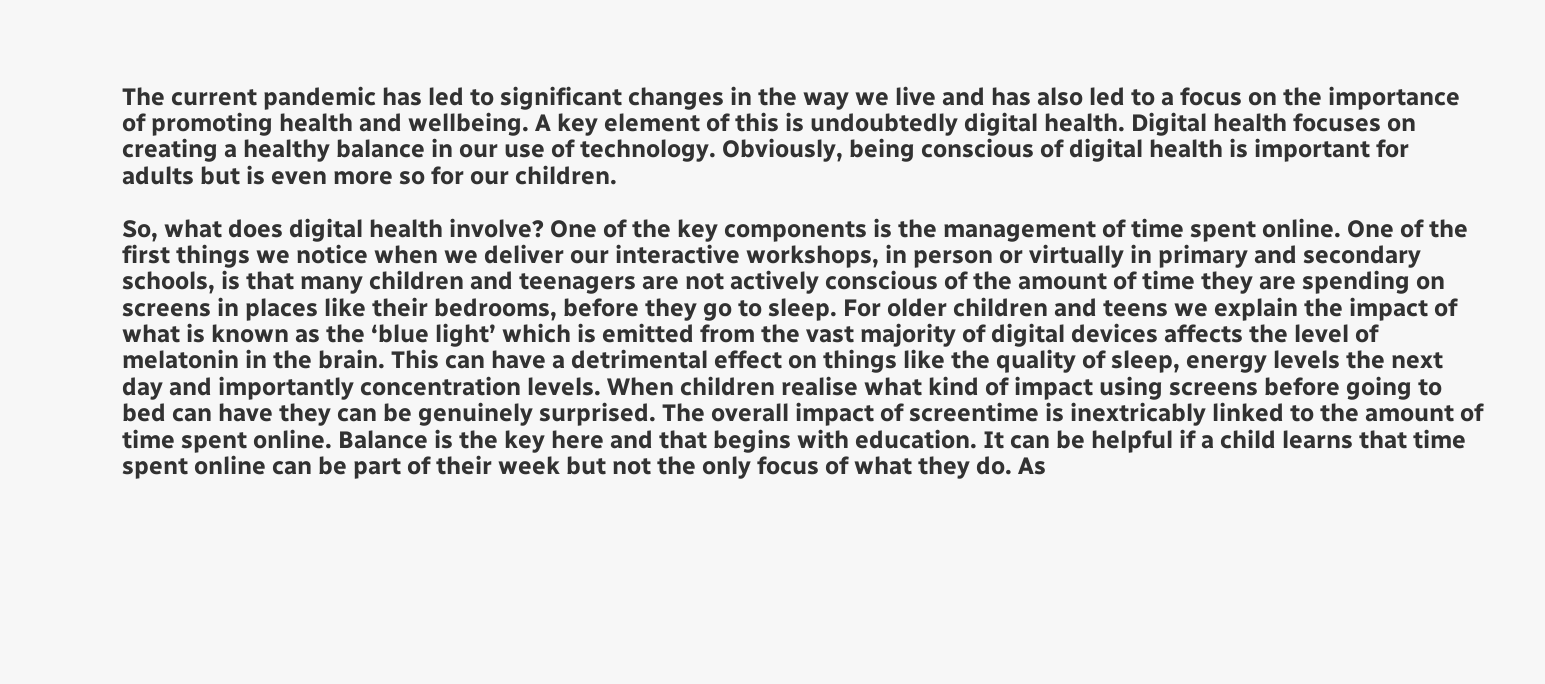The current pandemic has led to significant changes in the way we live and has also led to a focus on the importance of promoting health and wellbeing. A key element of this is undoubtedly digital health. Digital health focuses on creating a healthy balance in our use of technology. Obviously, being conscious of digital health is important for adults but is even more so for our children.

So, what does digital health involve? One of the key components is the management of time spent online. One of the first things we notice when we deliver our interactive workshops, in person or virtually in primary and secondary schools, is that many children and teenagers are not actively conscious of the amount of time they are spending on screens in places like their bedrooms, before they go to sleep. For older children and teens we explain the impact of what is known as the ‘blue light’ which is emitted from the vast majority of digital devices affects the level of melatonin in the brain. This can have a detrimental effect on things like the quality of sleep, energy levels the next day and importantly concentration levels. When children realise what kind of impact using screens before going to bed can have they can be genuinely surprised. The overall impact of screentime is inextricably linked to the amount of time spent online. Balance is the key here and that begins with education. It can be helpful if a child learns that time spent online can be part of their week but not the only focus of what they do. As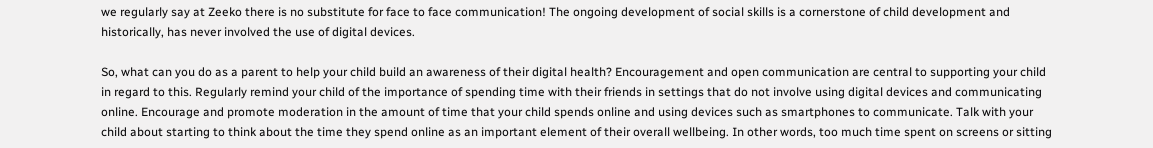we regularly say at Zeeko there is no substitute for face to face communication! The ongoing development of social skills is a cornerstone of child development and historically, has never involved the use of digital devices.

So, what can you do as a parent to help your child build an awareness of their digital health? Encouragement and open communication are central to supporting your child in regard to this. Regularly remind your child of the importance of spending time with their friends in settings that do not involve using digital devices and communicating online. Encourage and promote moderation in the amount of time that your child spends online and using devices such as smartphones to communicate. Talk with your child about starting to think about the time they spend online as an important element of their overall wellbeing. In other words, too much time spent on screens or sitting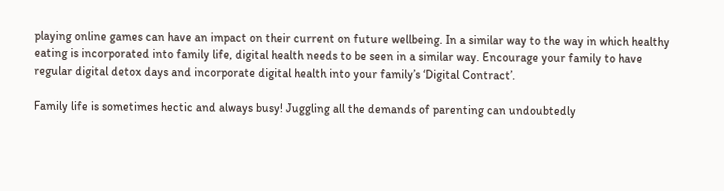playing online games can have an impact on their current on future wellbeing. In a similar way to the way in which healthy eating is incorporated into family life, digital health needs to be seen in a similar way. Encourage your family to have regular digital detox days and incorporate digital health into your family’s ‘Digital Contract’.

Family life is sometimes hectic and always busy! Juggling all the demands of parenting can undoubtedly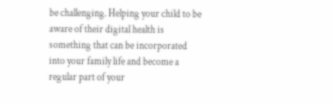be challenging. Helping your child to be aware of their digital health is something that can be incorporated into your family life and become a regular part of your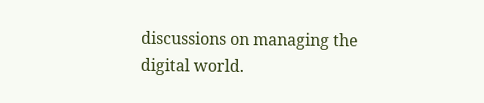discussions on managing the digital world.